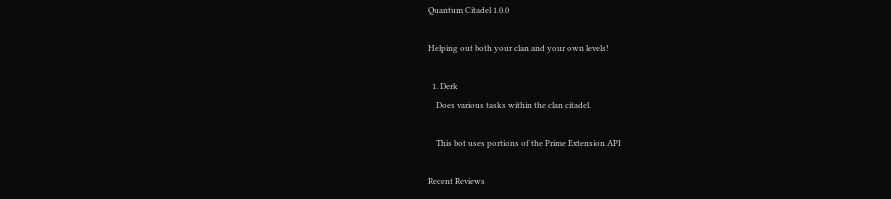Quantum Citadel 1.0.0

Helping out both your clan and your own levels!

  1. Derk
    Does various tasks within the clan citadel.

    This bot uses portions of the Prime Extension API

Recent Reviews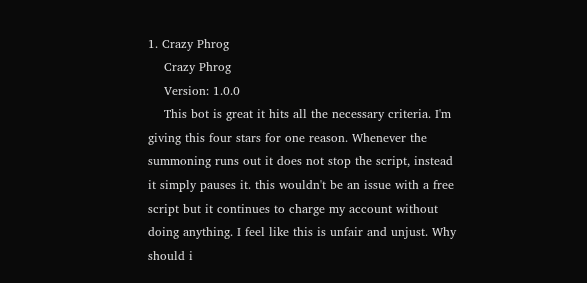1. Crazy Phrog
    Crazy Phrog
    Version: 1.0.0
    This bot is great it hits all the necessary criteria. I'm giving this four stars for one reason. Whenever the summoning runs out it does not stop the script, instead it simply pauses it. this wouldn't be an issue with a free script but it continues to charge my account without doing anything. I feel like this is unfair and unjust. Why should i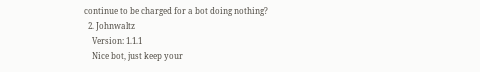continue to be charged for a bot doing nothing?
  2. Johnwaltz
    Version: 1.1.1
    Nice bot, just keep your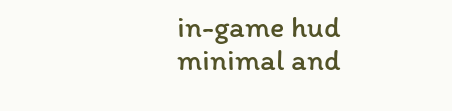in-game hud minimal and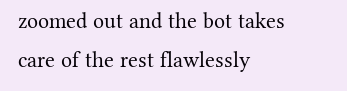zoomed out and the bot takes care of the rest flawlessly